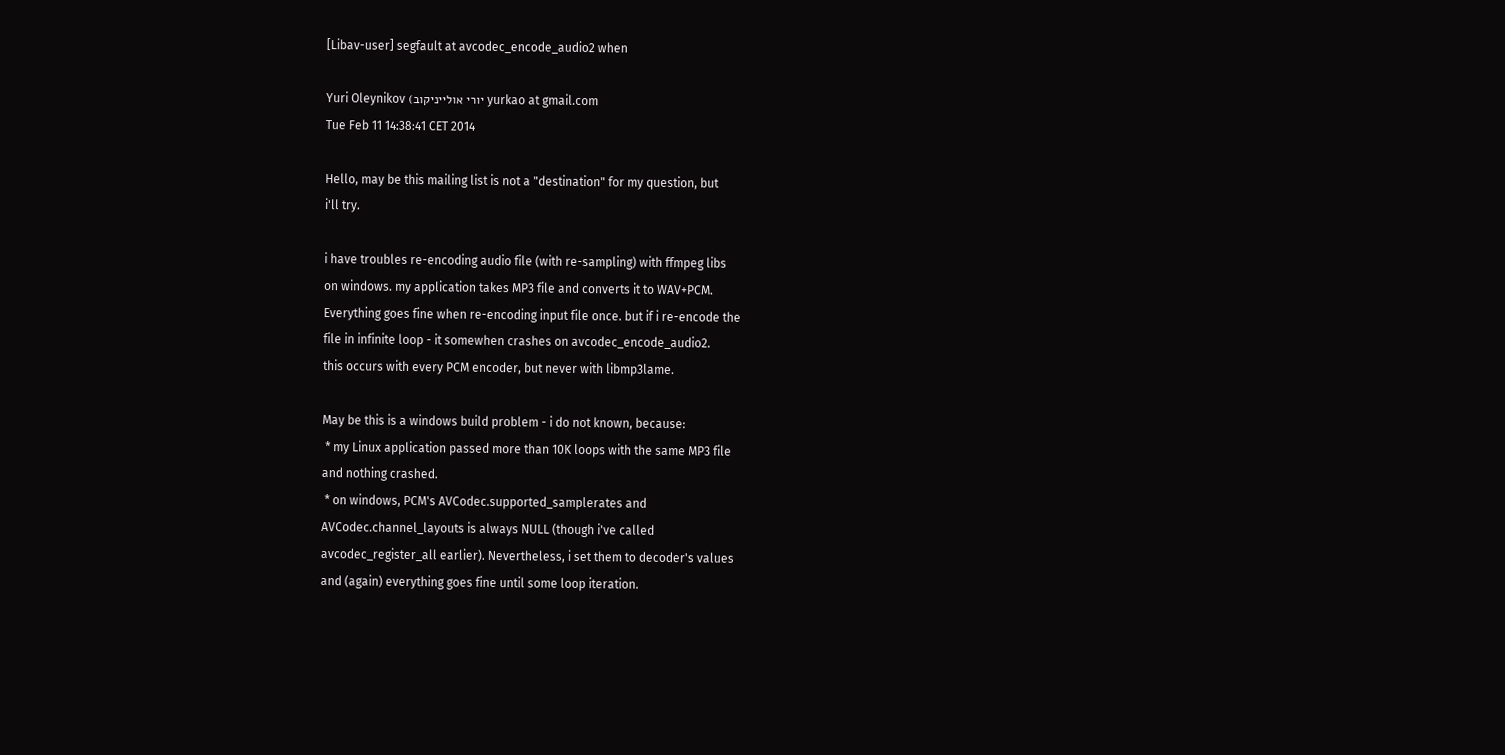[Libav-user] segfault at avcodec_encode_audio2 when

Yuri Oleynikov (יורי אולייניקוב yurkao at gmail.com
Tue Feb 11 14:38:41 CET 2014

Hello, may be this mailing list is not a "destination" for my question, but
i'll try.

i have troubles re-encoding audio file (with re-sampling) with ffmpeg libs
on windows. my application takes MP3 file and converts it to WAV+PCM.
Everything goes fine when re-encoding input file once. but if i re-encode the
file in infinite loop - it somewhen crashes on avcodec_encode_audio2.
this occurs with every PCM encoder, but never with libmp3lame.

May be this is a windows build problem - i do not known, because:
 * my Linux application passed more than 10K loops with the same MP3 file
and nothing crashed.
 * on windows, PCM's AVCodec.supported_samplerates and
AVCodec.channel_layouts is always NULL (though i've called
avcodec_register_all earlier). Nevertheless, i set them to decoder's values
and (again) everything goes fine until some loop iteration.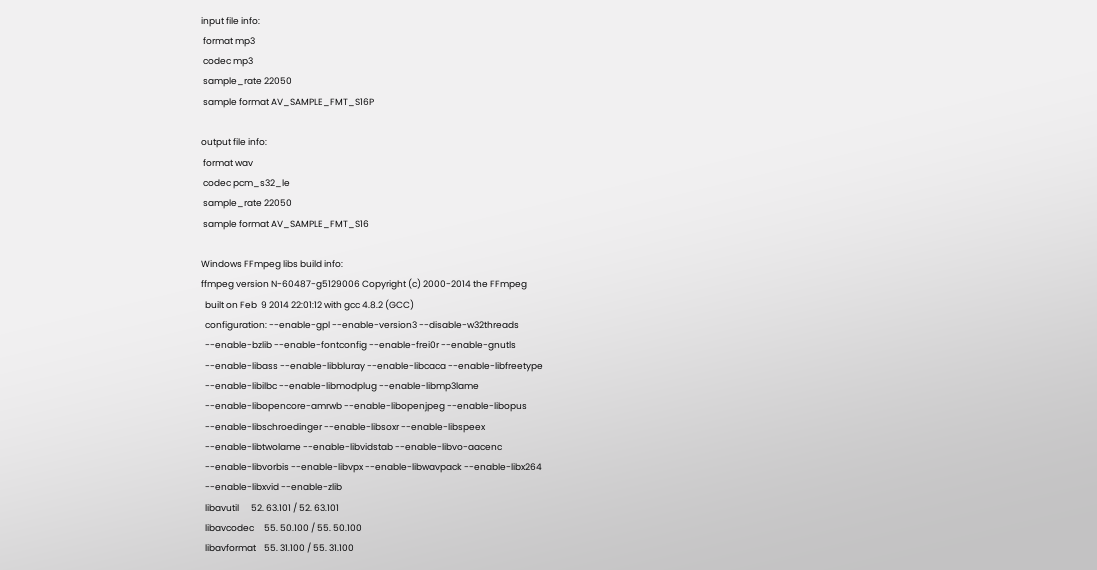input file info:
 format mp3
 codec mp3
 sample_rate 22050
 sample format AV_SAMPLE_FMT_S16P

output file info:
 format wav
 codec pcm_s32_le
 sample_rate 22050
 sample format AV_SAMPLE_FMT_S16

Windows FFmpeg libs build info:
ffmpeg version N-60487-g5129006 Copyright (c) 2000-2014 the FFmpeg
  built on Feb  9 2014 22:01:12 with gcc 4.8.2 (GCC)
  configuration: --enable-gpl --enable-version3 --disable-w32threads
  --enable-bzlib --enable-fontconfig --enable-frei0r --enable-gnutls
  --enable-libass --enable-libbluray --enable-libcaca --enable-libfreetype
  --enable-libilbc --enable-libmodplug --enable-libmp3lame
  --enable-libopencore-amrwb --enable-libopenjpeg --enable-libopus
  --enable-libschroedinger --enable-libsoxr --enable-libspeex
  --enable-libtwolame --enable-libvidstab --enable-libvo-aacenc
  --enable-libvorbis --enable-libvpx --enable-libwavpack --enable-libx264
  --enable-libxvid --enable-zlib
  libavutil      52. 63.101 / 52. 63.101
  libavcodec     55. 50.100 / 55. 50.100
  libavformat    55. 31.100 / 55. 31.100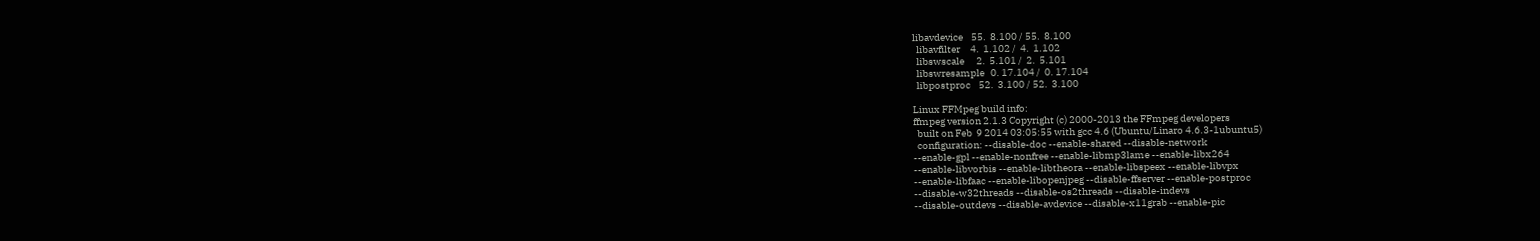libavdevice    55.  8.100 / 55.  8.100
  libavfilter     4.  1.102 /  4.  1.102
  libswscale      2.  5.101 /  2.  5.101
  libswresample   0. 17.104 /  0. 17.104
  libpostproc    52.  3.100 / 52.  3.100

Linux FFMpeg build info:
ffmpeg version 2.1.3 Copyright (c) 2000-2013 the FFmpeg developers
  built on Feb  9 2014 03:05:55 with gcc 4.6 (Ubuntu/Linaro 4.6.3-1ubuntu5)
  configuration: --disable-doc --enable-shared --disable-network
--enable-gpl --enable-nonfree --enable-libmp3lame --enable-libx264
--enable-libvorbis --enable-libtheora --enable-libspeex --enable-libvpx
--enable-libfaac --enable-libopenjpeg --disable-ffserver --enable-postproc
--disable-w32threads --disable-os2threads --disable-indevs
--disable-outdevs --disable-avdevice --disable-x11grab --enable-pic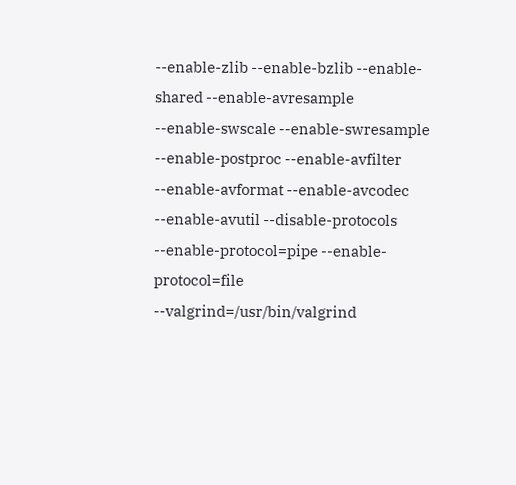--enable-zlib --enable-bzlib --enable-shared --enable-avresample
--enable-swscale --enable-swresample --enable-postproc --enable-avfilter
--enable-avformat --enable-avcodec --enable-avutil --disable-protocols
--enable-protocol=pipe --enable-protocol=file --valgrind=/usr/bin/valgrind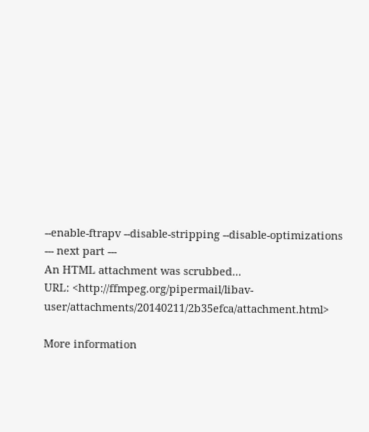--enable-ftrapv --disable-stripping --disable-optimizations
--- next part ---
An HTML attachment was scrubbed...
URL: <http://ffmpeg.org/pipermail/libav-user/attachments/20140211/2b35efca/attachment.html>

More information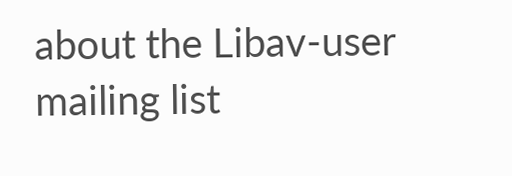about the Libav-user mailing list